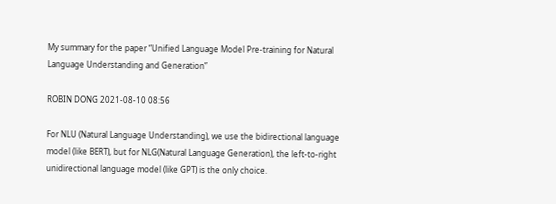My summary for the paper “Unified Language Model Pre-training for Natural Language Understanding and Generation”

ROBIN DONG 2021-08-10 08:56

For NLU (Natural Language Understanding), we use the bidirectional language model (like BERT), but for NLG(Natural Language Generation), the left-to-right unidirectional language model (like GPT) is the only choice.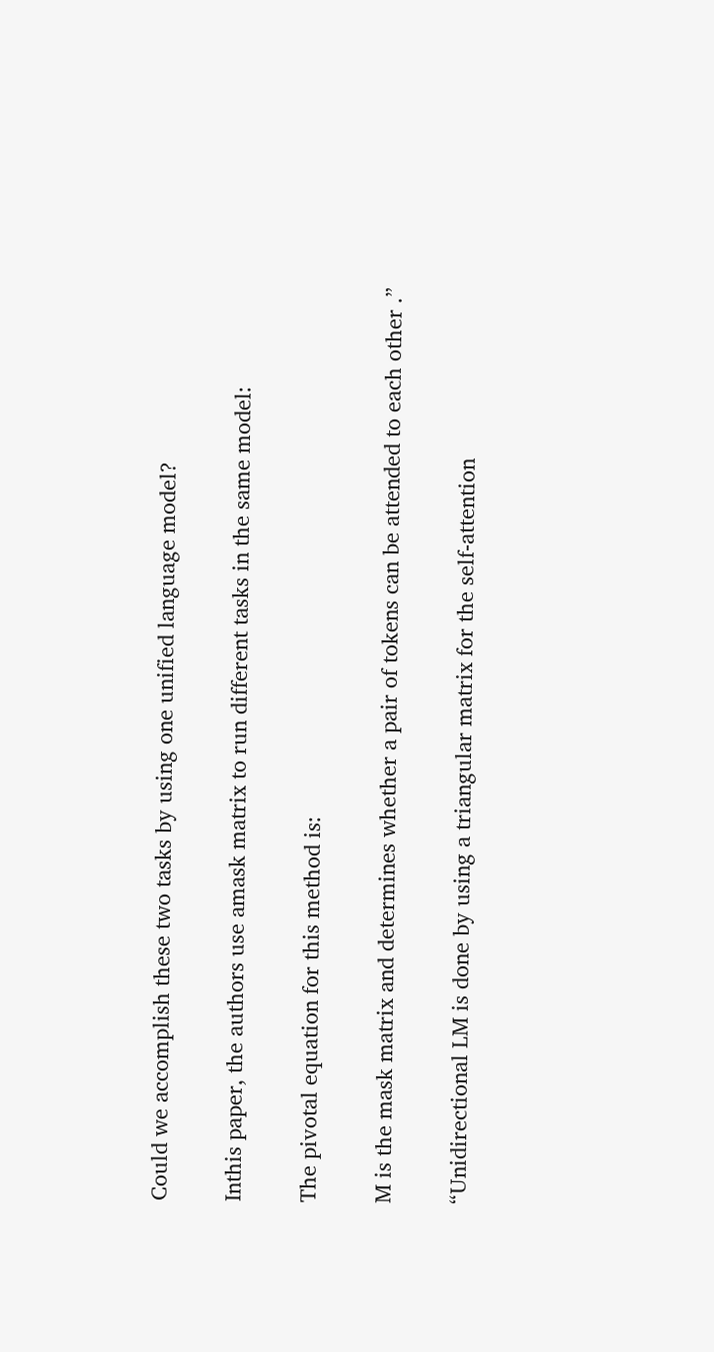Could we accomplish these two tasks by using one unified language model?

Inthis paper, the authors use amask matrix to run different tasks in the same model:

The pivotal equation for this method is:

M is the mask matrix and determines whether a pair of tokens can be attended to each other .”

“Unidirectional LM is done by using a triangular matrix for the self-attention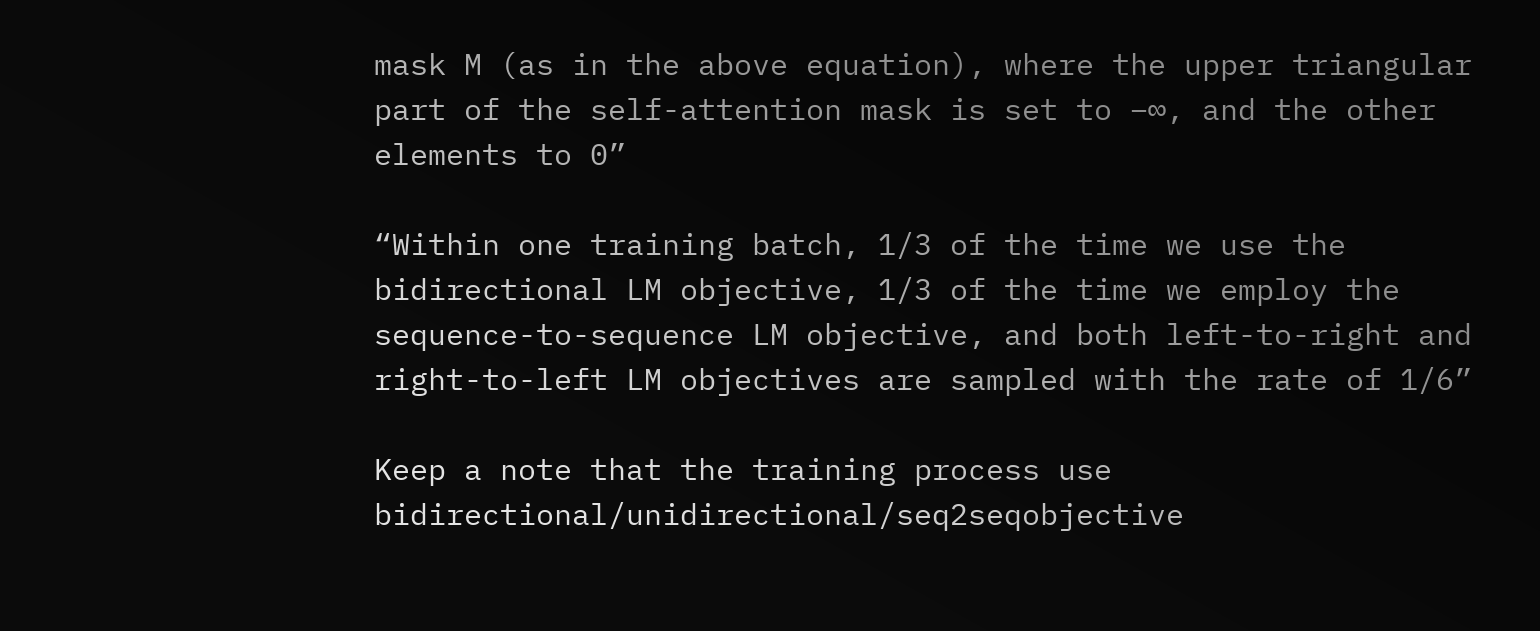mask M (as in the above equation), where the upper triangular part of the self-attention mask is set to −∞, and the other elements to 0”

“Within one training batch, 1/3 of the time we use the bidirectional LM objective, 1/3 of the time we employ the sequence-to-sequence LM objective, and both left-to-right and right-to-left LM objectives are sampled with the rate of 1/6”

Keep a note that the training process use bidirectional/unidirectional/seq2seqobjective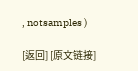, notsamples )

[返回] [原文链接]